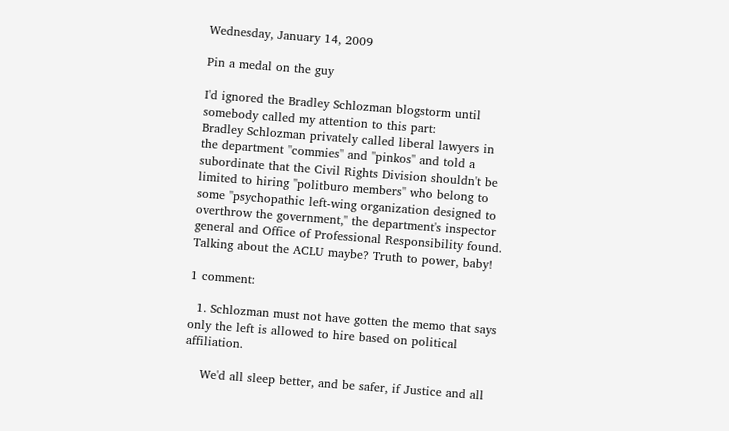Wednesday, January 14, 2009

Pin a medal on the guy

I'd ignored the Bradley Schlozman blogstorm until somebody called my attention to this part:
Bradley Schlozman privately called liberal lawyers in the department ''commies'' and ''pinkos'' and told a subordinate that the Civil Rights Division shouldn't be limited to hiring ''politburo members'' who belong to some ''psychopathic left-wing organization designed to overthrow the government,'' the department's inspector general and Office of Professional Responsibility found.
Talking about the ACLU maybe? Truth to power, baby!

1 comment:

  1. Schlozman must not have gotten the memo that says only the left is allowed to hire based on political affiliation.

    We'd all sleep better, and be safer, if Justice and all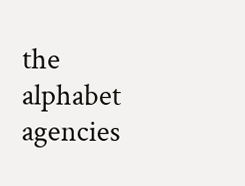the alphabet agencies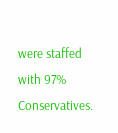were staffed with 97% Conservatives.